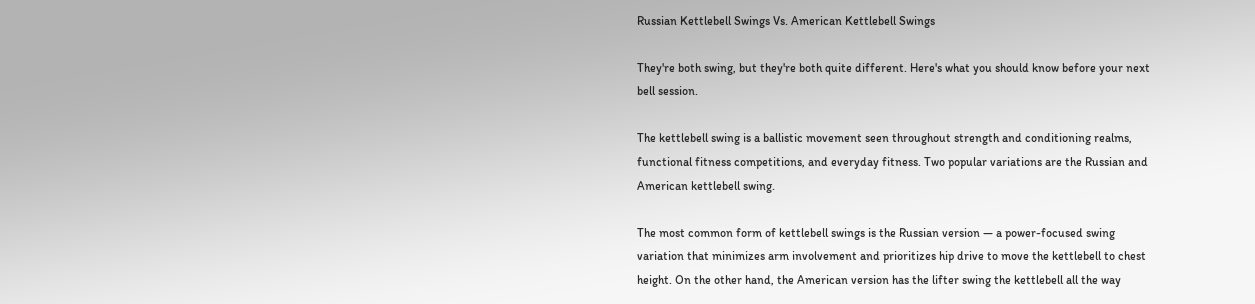Russian Kettlebell Swings Vs. American Kettlebell Swings

They're both swing, but they're both quite different. Here's what you should know before your next bell session.

The kettlebell swing is a ballistic movement seen throughout strength and conditioning realms, functional fitness competitions, and everyday fitness. Two popular variations are the Russian and American kettlebell swing.

The most common form of kettlebell swings is the Russian version — a power-focused swing variation that minimizes arm involvement and prioritizes hip drive to move the kettlebell to chest height. On the other hand, the American version has the lifter swing the kettlebell all the way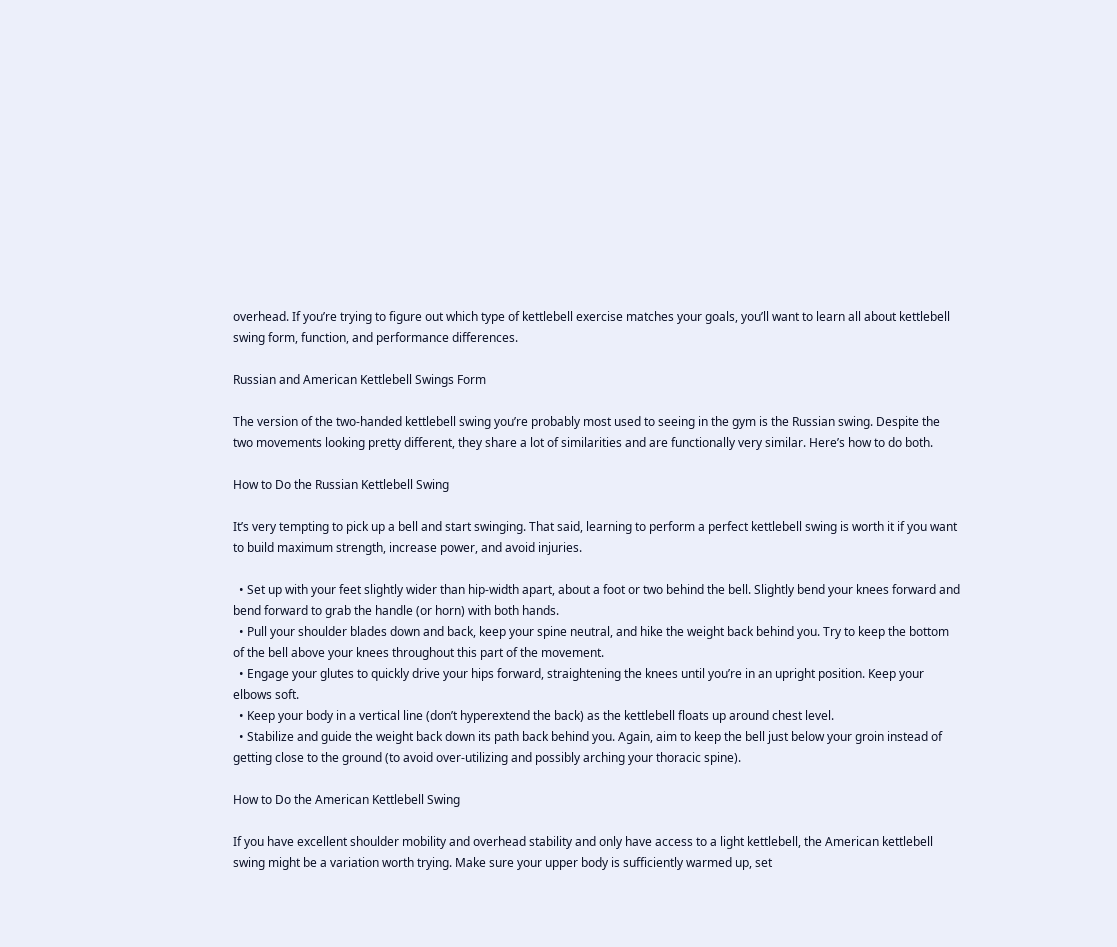overhead. If you’re trying to figure out which type of kettlebell exercise matches your goals, you’ll want to learn all about kettlebell swing form, function, and performance differences.

Russian and American Kettlebell Swings Form

The version of the two-handed kettlebell swing you’re probably most used to seeing in the gym is the Russian swing. Despite the two movements looking pretty different, they share a lot of similarities and are functionally very similar. Here’s how to do both.

How to Do the Russian Kettlebell Swing

It’s very tempting to pick up a bell and start swinging. That said, learning to perform a perfect kettlebell swing is worth it if you want to build maximum strength, increase power, and avoid injuries.

  • Set up with your feet slightly wider than hip-width apart, about a foot or two behind the bell. Slightly bend your knees forward and bend forward to grab the handle (or horn) with both hands.
  • Pull your shoulder blades down and back, keep your spine neutral, and hike the weight back behind you. Try to keep the bottom of the bell above your knees throughout this part of the movement.
  • Engage your glutes to quickly drive your hips forward, straightening the knees until you’re in an upright position. Keep your elbows soft.
  • Keep your body in a vertical line (don’t hyperextend the back) as the kettlebell floats up around chest level.
  • Stabilize and guide the weight back down its path back behind you. Again, aim to keep the bell just below your groin instead of getting close to the ground (to avoid over-utilizing and possibly arching your thoracic spine).

How to Do the American Kettlebell Swing

If you have excellent shoulder mobility and overhead stability and only have access to a light kettlebell, the American kettlebell swing might be a variation worth trying. Make sure your upper body is sufficiently warmed up, set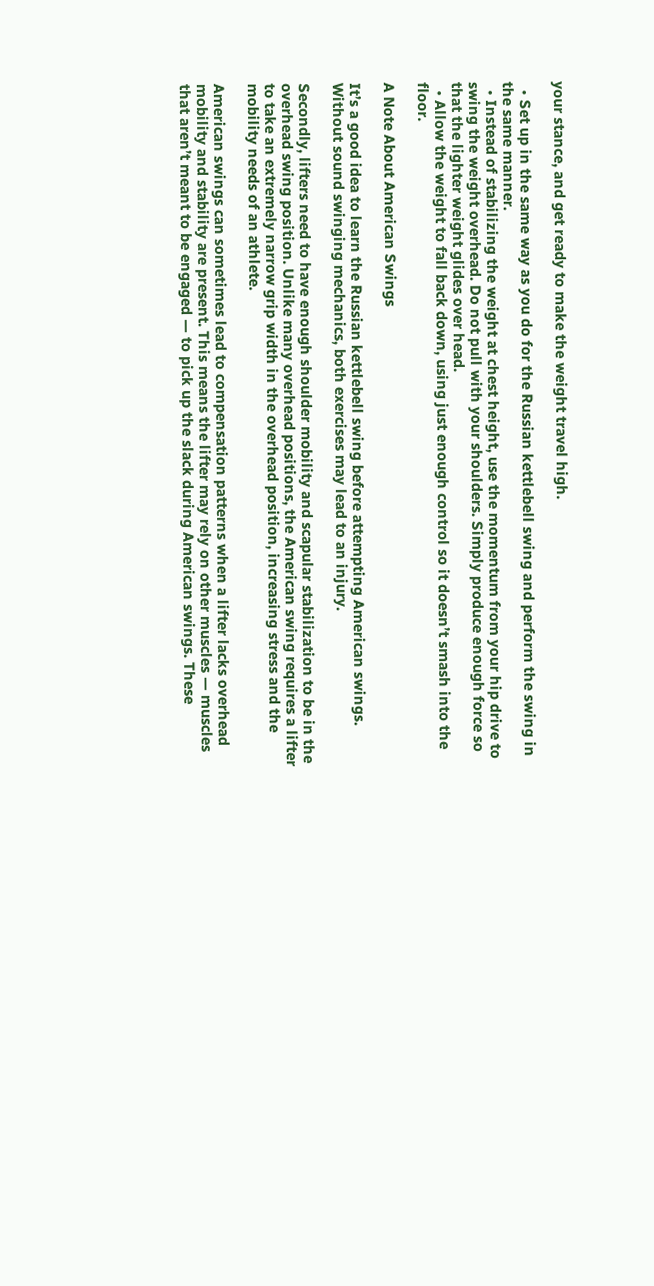your stance, and get ready to make the weight travel high.

  • Set up in the same way as you do for the Russian kettlebell swing and perform the swing in the same manner.
  • Instead of stabilizing the weight at chest height, use the momentum from your hip drive to swing the weight overhead. Do not pull with your shoulders. Simply produce enough force so that the lighter weight glides over head.
  • Allow the weight to fall back down, using just enough control so it doesn’t smash into the floor.

A Note About American Swings

It’s a good idea to learn the Russian kettlebell swing before attempting American swings. Without sound swinging mechanics, both exercises may lead to an injury.

Secondly, lifters need to have enough shoulder mobility and scapular stabilization to be in the overhead swing position. Unlike many overhead positions, the American swing requires a lifter to take an extremely narrow grip width in the overhead position, increasing stress and the mobility needs of an athlete.

American swings can sometimes lead to compensation patterns when a lifter lacks overhead mobility and stability are present. This means the lifter may rely on other muscles — muscles that aren’t meant to be engaged — to pick up the slack during American swings. These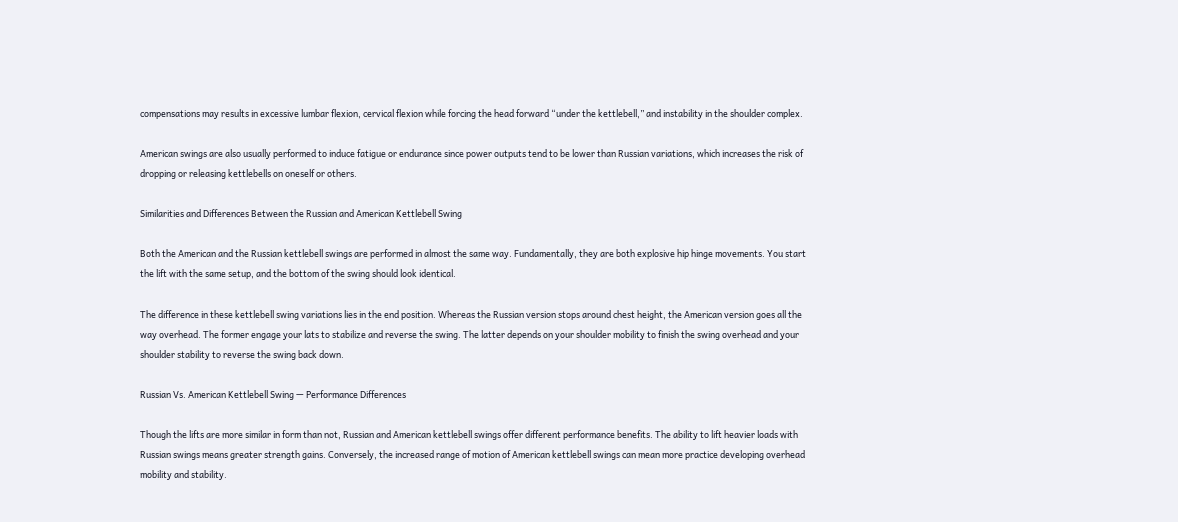compensations may results in excessive lumbar flexion, cervical flexion while forcing the head forward “under the kettlebell,” and instability in the shoulder complex.

American swings are also usually performed to induce fatigue or endurance since power outputs tend to be lower than Russian variations, which increases the risk of dropping or releasing kettlebells on oneself or others.

Similarities and Differences Between the Russian and American Kettlebell Swing

Both the American and the Russian kettlebell swings are performed in almost the same way. Fundamentally, they are both explosive hip hinge movements. You start the lift with the same setup, and the bottom of the swing should look identical.

The difference in these kettlebell swing variations lies in the end position. Whereas the Russian version stops around chest height, the American version goes all the way overhead. The former engage your lats to stabilize and reverse the swing. The latter depends on your shoulder mobility to finish the swing overhead and your shoulder stability to reverse the swing back down.

Russian Vs. American Kettlebell Swing — Performance Differences

Though the lifts are more similar in form than not, Russian and American kettlebell swings offer different performance benefits. The ability to lift heavier loads with Russian swings means greater strength gains. Conversely, the increased range of motion of American kettlebell swings can mean more practice developing overhead mobility and stability.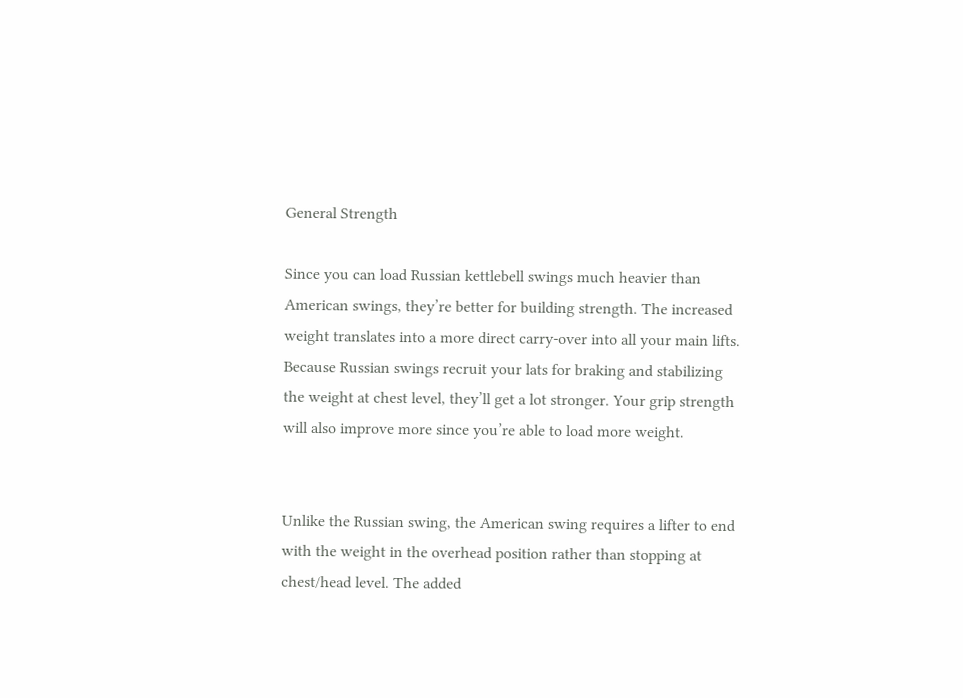General Strength

Since you can load Russian kettlebell swings much heavier than American swings, they’re better for building strength. The increased weight translates into a more direct carry-over into all your main lifts. Because Russian swings recruit your lats for braking and stabilizing the weight at chest level, they’ll get a lot stronger. Your grip strength will also improve more since you’re able to load more weight.


Unlike the Russian swing, the American swing requires a lifter to end with the weight in the overhead position rather than stopping at chest/head level. The added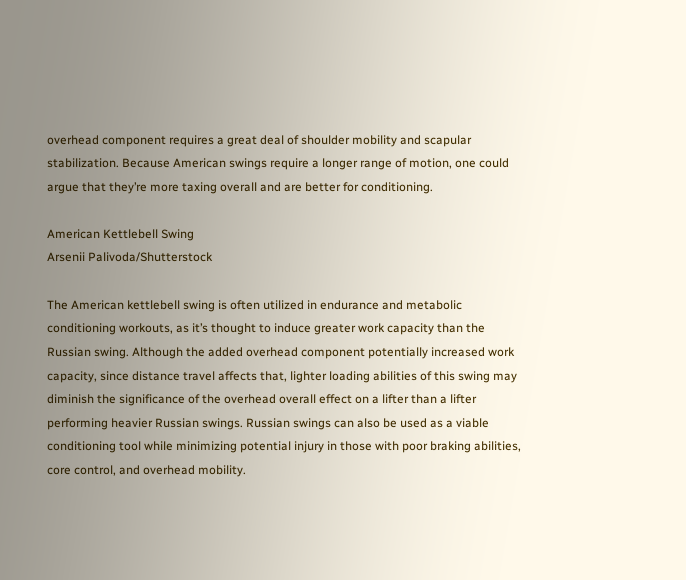overhead component requires a great deal of shoulder mobility and scapular stabilization. Because American swings require a longer range of motion, one could argue that they’re more taxing overall and are better for conditioning.

American Kettlebell Swing
Arsenii Palivoda/Shutterstock

The American kettlebell swing is often utilized in endurance and metabolic conditioning workouts, as it’s thought to induce greater work capacity than the Russian swing. Although the added overhead component potentially increased work capacity, since distance travel affects that, lighter loading abilities of this swing may diminish the significance of the overhead overall effect on a lifter than a lifter performing heavier Russian swings. Russian swings can also be used as a viable conditioning tool while minimizing potential injury in those with poor braking abilities, core control, and overhead mobility.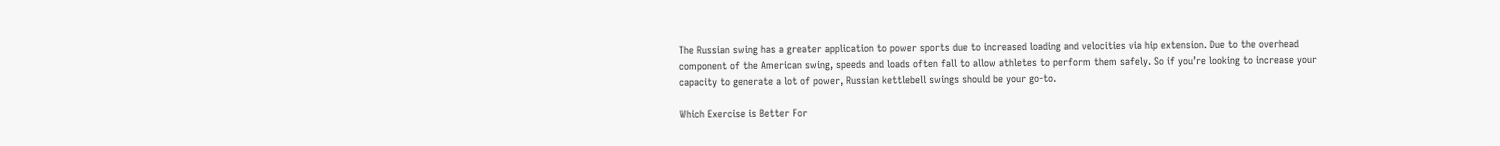The Russian swing has a greater application to power sports due to increased loading and velocities via hip extension. Due to the overhead component of the American swing, speeds and loads often fall to allow athletes to perform them safely. So if you’re looking to increase your capacity to generate a lot of power, Russian kettlebell swings should be your go-to.

Which Exercise is Better For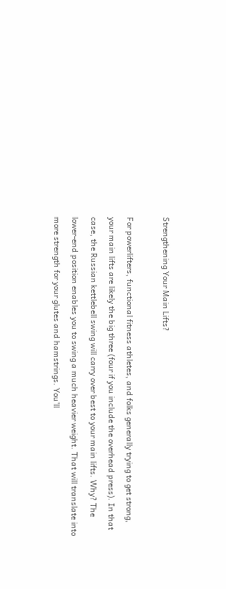Strengthening Your Main Lifts?

For powerlifters, functional fitness athletes, and folks generally trying to get strong, your main lifts are likely the big three (four if you include the overhead press). In that case, the Russian kettlebell swing will carry over best to your main lifts. Why? The lower-end position enables you to swing a much heavier weight. That will translate into more strength for your glutes and hamstrings. You’ll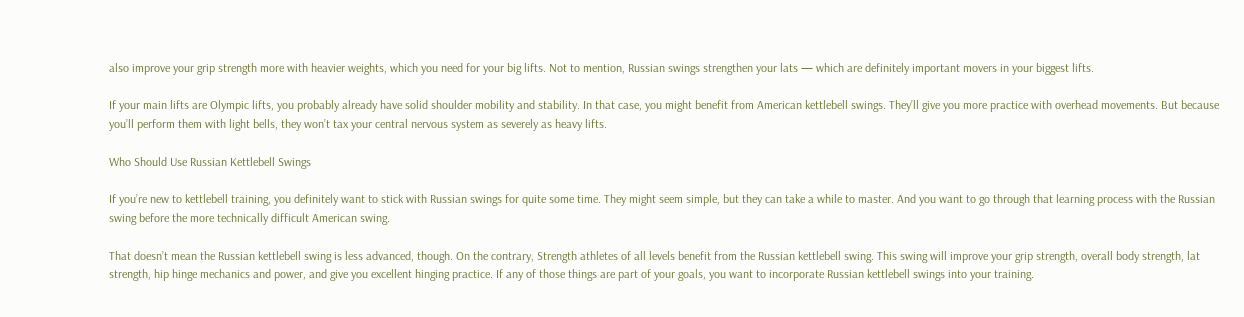also improve your grip strength more with heavier weights, which you need for your big lifts. Not to mention, Russian swings strengthen your lats — which are definitely important movers in your biggest lifts.

If your main lifts are Olympic lifts, you probably already have solid shoulder mobility and stability. In that case, you might benefit from American kettlebell swings. They’ll give you more practice with overhead movements. But because you’ll perform them with light bells, they won’t tax your central nervous system as severely as heavy lifts.

Who Should Use Russian Kettlebell Swings

If you’re new to kettlebell training, you definitely want to stick with Russian swings for quite some time. They might seem simple, but they can take a while to master. And you want to go through that learning process with the Russian swing before the more technically difficult American swing.

That doesn’t mean the Russian kettlebell swing is less advanced, though. On the contrary, Strength athletes of all levels benefit from the Russian kettlebell swing. This swing will improve your grip strength, overall body strength, lat strength, hip hinge mechanics and power, and give you excellent hinging practice. If any of those things are part of your goals, you want to incorporate Russian kettlebell swings into your training.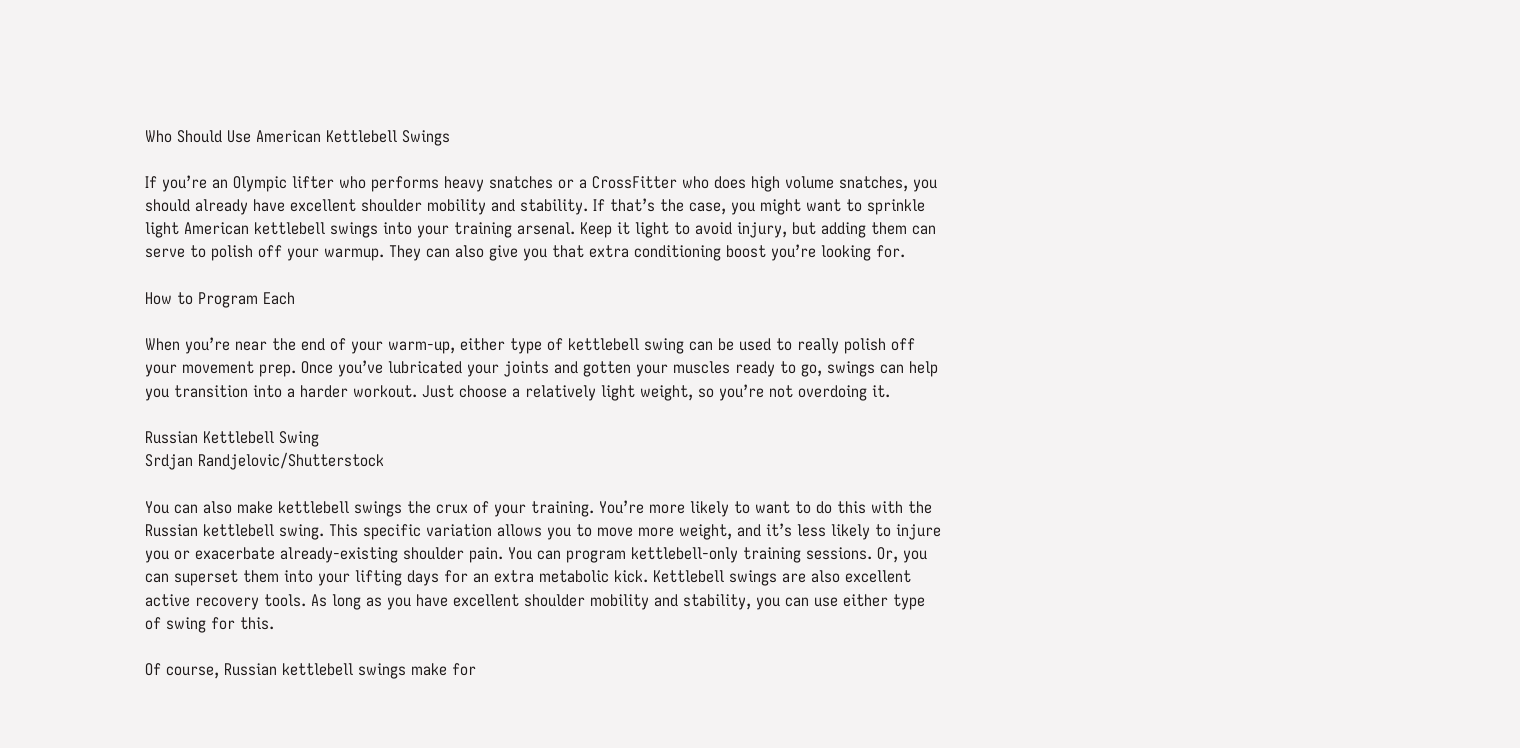Who Should Use American Kettlebell Swings

If you’re an Olympic lifter who performs heavy snatches or a CrossFitter who does high volume snatches, you should already have excellent shoulder mobility and stability. If that’s the case, you might want to sprinkle light American kettlebell swings into your training arsenal. Keep it light to avoid injury, but adding them can serve to polish off your warmup. They can also give you that extra conditioning boost you’re looking for.

How to Program Each

When you’re near the end of your warm-up, either type of kettlebell swing can be used to really polish off your movement prep. Once you’ve lubricated your joints and gotten your muscles ready to go, swings can help you transition into a harder workout. Just choose a relatively light weight, so you’re not overdoing it.

Russian Kettlebell Swing
Srdjan Randjelovic/Shutterstock

You can also make kettlebell swings the crux of your training. You’re more likely to want to do this with the Russian kettlebell swing. This specific variation allows you to move more weight, and it’s less likely to injure you or exacerbate already-existing shoulder pain. You can program kettlebell-only training sessions. Or, you can superset them into your lifting days for an extra metabolic kick. Kettlebell swings are also excellent active recovery tools. As long as you have excellent shoulder mobility and stability, you can use either type of swing for this.

Of course, Russian kettlebell swings make for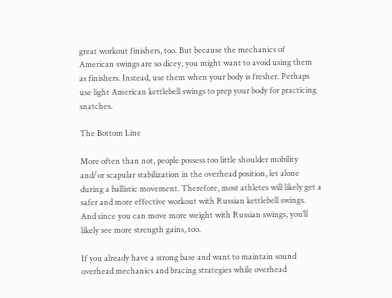great workout finishers, too. But because the mechanics of American swings are so dicey, you might want to avoid using them as finishers. Instead, use them when your body is fresher. Perhaps use light American kettlebell swings to prep your body for practicing snatches.

The Bottom Line

More often than not, people possess too little shoulder mobility and/or scapular stabilization in the overhead position, let alone during a ballistic movement. Therefore, most athletes will likely get a safer and more effective workout with Russian kettlebell swings. And since you can move more weight with Russian swings, you’ll likely see more strength gains, too.

If you already have a strong base and want to maintain sound overhead mechanics and bracing strategies while overhead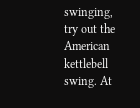swinging, try out the American kettlebell swing. At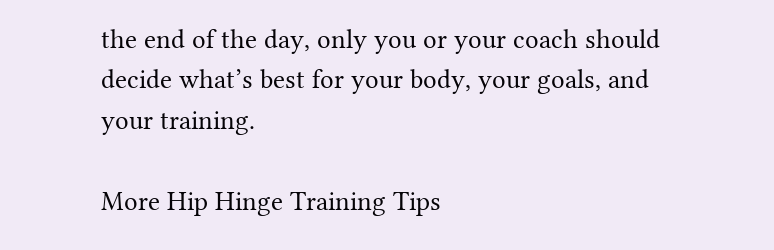the end of the day, only you or your coach should decide what’s best for your body, your goals, and your training.

More Hip Hinge Training Tips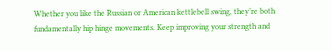Whether you like the Russian or American kettlebell swing, they’re both fundamentally hip hinge movements. Keep improving your strength and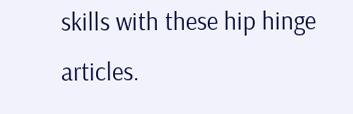skills with these hip hinge articles.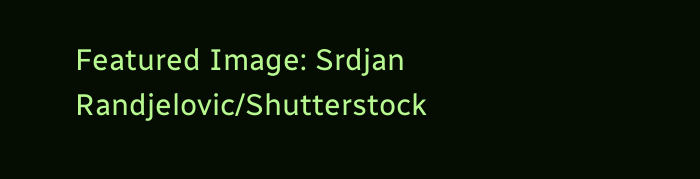Featured Image: Srdjan Randjelovic/Shutterstock